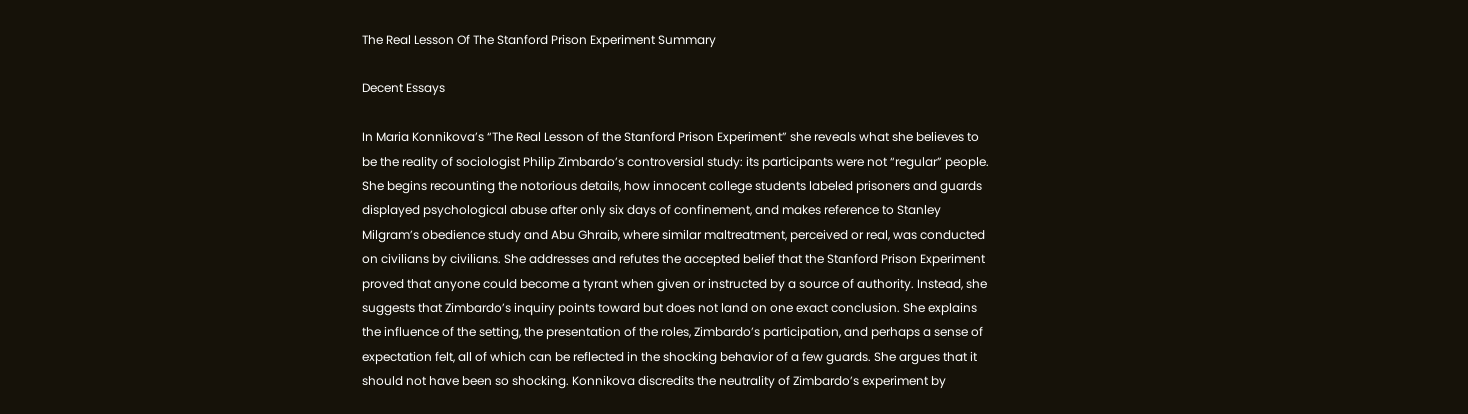The Real Lesson Of The Stanford Prison Experiment Summary

Decent Essays

In Maria Konnikova’s “The Real Lesson of the Stanford Prison Experiment” she reveals what she believes to be the reality of sociologist Philip Zimbardo’s controversial study: its participants were not “regular” people. She begins recounting the notorious details, how innocent college students labeled prisoners and guards displayed psychological abuse after only six days of confinement, and makes reference to Stanley Milgram’s obedience study and Abu Ghraib, where similar maltreatment, perceived or real, was conducted on civilians by civilians. She addresses and refutes the accepted belief that the Stanford Prison Experiment proved that anyone could become a tyrant when given or instructed by a source of authority. Instead, she suggests that Zimbardo’s inquiry points toward but does not land on one exact conclusion. She explains the influence of the setting, the presentation of the roles, Zimbardo’s participation, and perhaps a sense of expectation felt, all of which can be reflected in the shocking behavior of a few guards. She argues that it should not have been so shocking. Konnikova discredits the neutrality of Zimbardo’s experiment by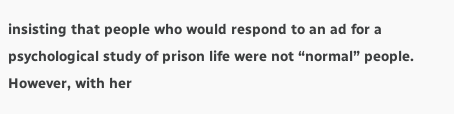insisting that people who would respond to an ad for a psychological study of prison life were not “normal” people. However, with her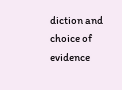diction and choice of evidence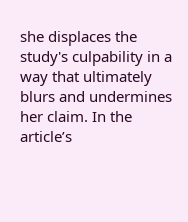she displaces the study's culpability in a way that ultimately blurs and undermines her claim. In the article’s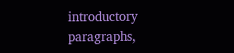introductory paragraphs,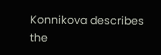Konnikova describes the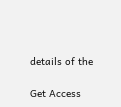details of the

Get Access